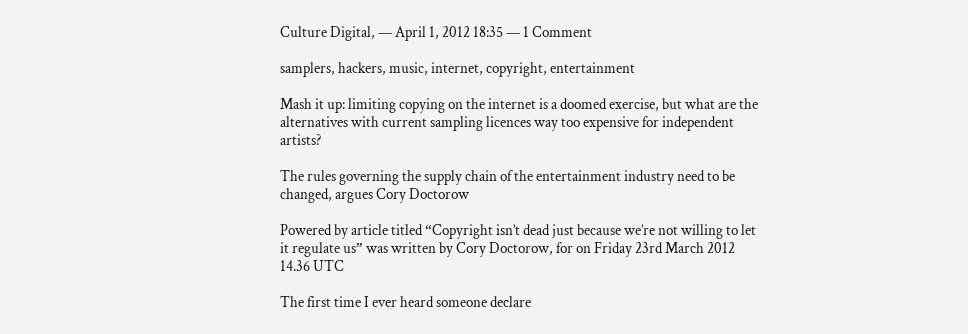Culture Digital, — April 1, 2012 18:35 — 1 Comment

samplers, hackers, music, internet, copyright, entertainment

Mash it up: limiting copying on the internet is a doomed exercise, but what are the alternatives with current sampling licences way too expensive for independent artists?

The rules governing the supply chain of the entertainment industry need to be changed, argues Cory Doctorow

Powered by article titled “Copyright isn’t dead just because we’re not willing to let it regulate us” was written by Cory Doctorow, for on Friday 23rd March 2012 14.36 UTC

The first time I ever heard someone declare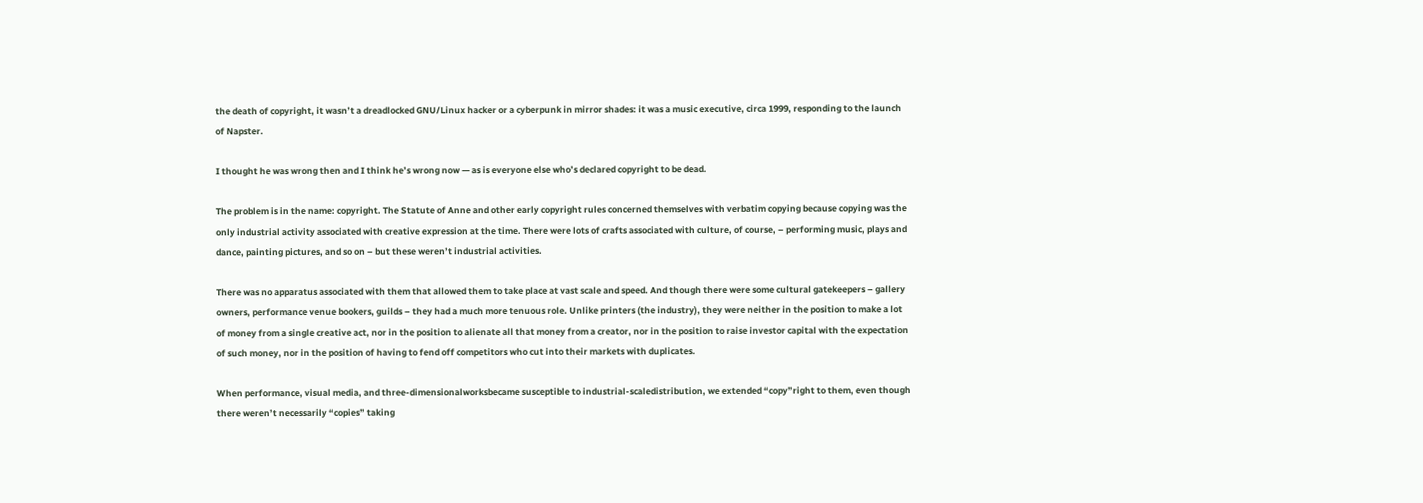the death of copyright, it wasn’t a dreadlocked GNU/Linux hacker or a cyberpunk in mirror shades: it was a music executive, circa 1999, responding to the launch of Napster.

I thought he was wrong then and I think he’s wrong now — as is everyone else who’s declared copyright to be dead.

The problem is in the name: copyright. The Statute of Anne and other early copyright rules concerned themselves with verbatim copying because copying was the only industrial activity associated with creative expression at the time. There were lots of crafts associated with culture, of course, – performing music, plays and dance, painting pictures, and so on – but these weren’t industrial activities.

There was no apparatus associated with them that allowed them to take place at vast scale and speed. And though there were some cultural gatekeepers – gallery owners, performance venue bookers, guilds – they had a much more tenuous role. Unlike printers (the industry), they were neither in the position to make a lot of money from a single creative act, nor in the position to alienate all that money from a creator, nor in the position to raise investor capital with the expectation of such money, nor in the position of having to fend off competitors who cut into their markets with duplicates.

When performance, visual media, and three-dimensionalworksbecame susceptible to industrial-scaledistribution, we extended “copy”right to them, even though there weren’t necessarily “copies” taking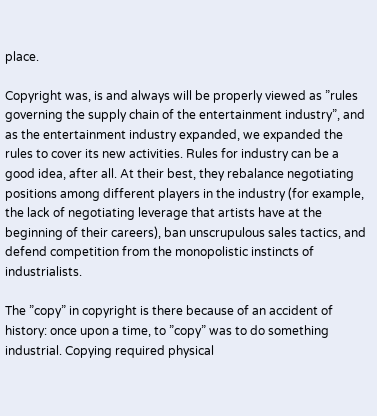place.

Copyright was, is and always will be properly viewed as ”rules governing the supply chain of the entertainment industry”, and as the entertainment industry expanded, we expanded the rules to cover its new activities. Rules for industry can be a good idea, after all. At their best, they rebalance negotiating positions among different players in the industry (for example, the lack of negotiating leverage that artists have at the beginning of their careers), ban unscrupulous sales tactics, and defend competition from the monopolistic instincts of industrialists.

The ”copy” in copyright is there because of an accident of history: once upon a time, to ”copy” was to do something industrial. Copying required physical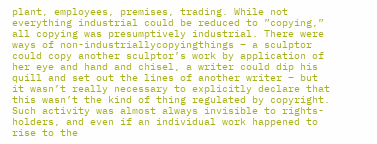plant, employees, premises, trading. While not everything industrial could be reduced to ”copying,” all copying was presumptively industrial. There were ways of non-industriallycopyingthings – a sculptor could copy another sculptor’s work by application of her eye and hand and chisel, a writer could dip his quill and set out the lines of another writer – but it wasn’t really necessary to explicitly declare that this wasn’t the kind of thing regulated by copyright. Such activity was almost always invisible to rights-holders, and even if an individual work happened to rise to the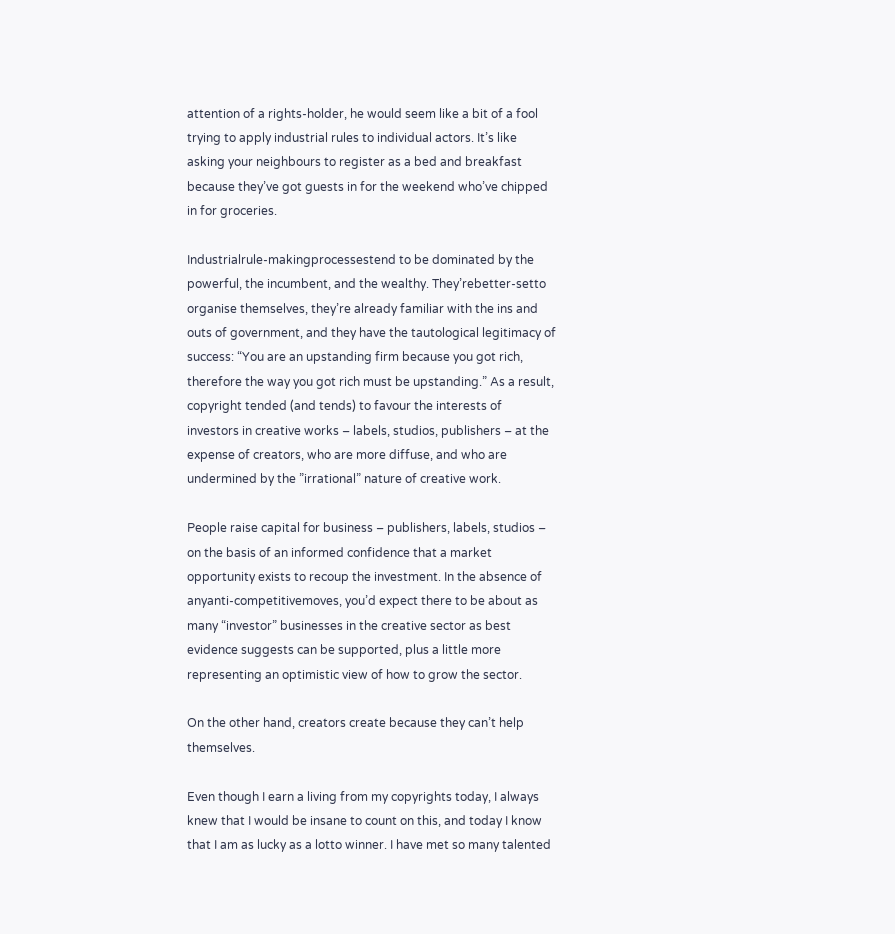attention of a rights-holder, he would seem like a bit of a fool trying to apply industrial rules to individual actors. It’s like asking your neighbours to register as a bed and breakfast because they’ve got guests in for the weekend who’ve chipped in for groceries.

Industrialrule-makingprocessestend to be dominated by the powerful, the incumbent, and the wealthy. They’rebetter-setto organise themselves, they’re already familiar with the ins and outs of government, and they have the tautological legitimacy of success: “You are an upstanding firm because you got rich, therefore the way you got rich must be upstanding.” As a result, copyright tended (and tends) to favour the interests of investors in creative works – labels, studios, publishers – at the expense of creators, who are more diffuse, and who are undermined by the ”irrational” nature of creative work.

People raise capital for business – publishers, labels, studios – on the basis of an informed confidence that a market opportunity exists to recoup the investment. In the absence of anyanti-competitivemoves, you’d expect there to be about as many “investor” businesses in the creative sector as best evidence suggests can be supported, plus a little more representing an optimistic view of how to grow the sector.

On the other hand, creators create because they can’t help themselves.

Even though I earn a living from my copyrights today, I always knew that I would be insane to count on this, and today I know that I am as lucky as a lotto winner. I have met so many talented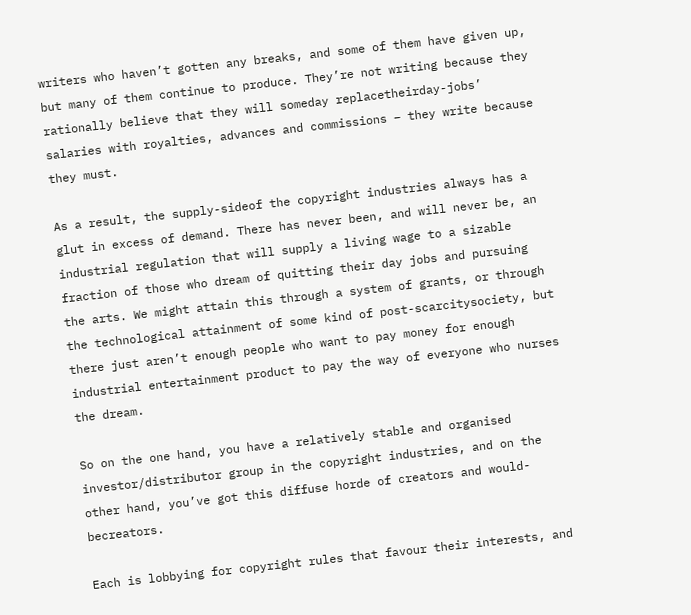writers who haven’t gotten any breaks, and some of them have given up, but many of them continue to produce. They’re not writing because they rationally believe that they will someday replacetheirday-jobs’ salaries with royalties, advances and commissions – they write because they must.

As a result, the supply-sideof the copyright industries always has a glut in excess of demand. There has never been, and will never be, an industrial regulation that will supply a living wage to a sizable fraction of those who dream of quitting their day jobs and pursuing the arts. We might attain this through a system of grants, or through the technological attainment of some kind of post-scarcitysociety, but there just aren’t enough people who want to pay money for enough industrial entertainment product to pay the way of everyone who nurses the dream.

So on the one hand, you have a relatively stable and organised investor/distributor group in the copyright industries, and on the other hand, you’ve got this diffuse horde of creators and would-becreators.

Each is lobbying for copyright rules that favour their interests, and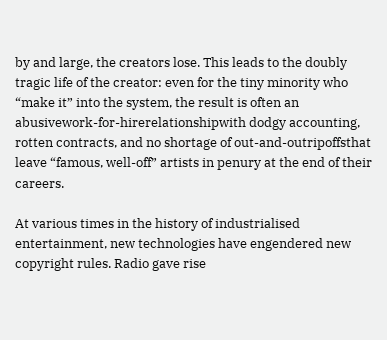by and large, the creators lose. This leads to the doubly tragic life of the creator: even for the tiny minority who “make it” into the system, the result is often an abusivework-for-hirerelationshipwith dodgy accounting, rotten contracts, and no shortage of out-and-outripoffsthat leave “famous, well-off” artists in penury at the end of their careers.

At various times in the history of industrialised entertainment, new technologies have engendered new copyright rules. Radio gave rise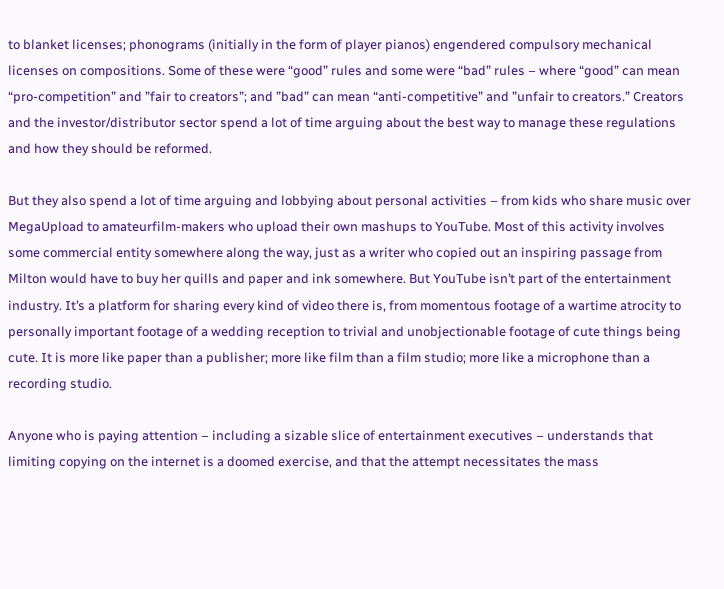to blanket licenses; phonograms (initially in the form of player pianos) engendered compulsory mechanical licenses on compositions. Some of these were “good” rules and some were “bad” rules – where “good” can mean “pro-competition” and ”fair to creators”; and ”bad” can mean “anti-competitive” and ”unfair to creators.” Creators and the investor/distributor sector spend a lot of time arguing about the best way to manage these regulations and how they should be reformed.

But they also spend a lot of time arguing and lobbying about personal activities – from kids who share music over MegaUpload to amateurfilm-makers who upload their own mashups to YouTube. Most of this activity involves some commercial entity somewhere along the way, just as a writer who copied out an inspiring passage from Milton would have to buy her quills and paper and ink somewhere. But YouTube isn’t part of the entertainment industry. It’s a platform for sharing every kind of video there is, from momentous footage of a wartime atrocity to personally important footage of a wedding reception to trivial and unobjectionable footage of cute things being cute. It is more like paper than a publisher; more like film than a film studio; more like a microphone than a recording studio.

Anyone who is paying attention – including a sizable slice of entertainment executives – understands that limiting copying on the internet is a doomed exercise, and that the attempt necessitates the mass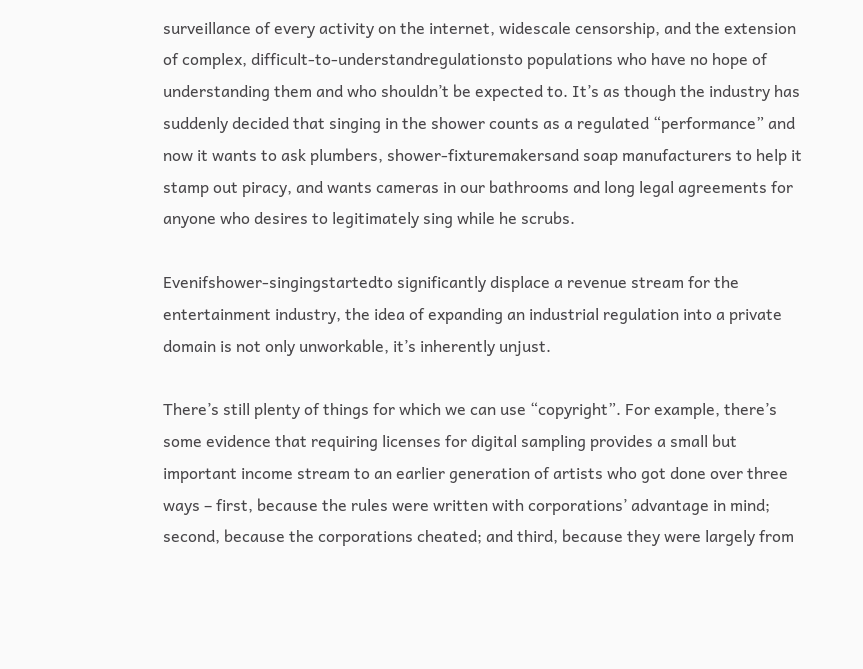surveillance of every activity on the internet, widescale censorship, and the extension of complex, difficult-to-understandregulationsto populations who have no hope of understanding them and who shouldn’t be expected to. It’s as though the industry has suddenly decided that singing in the shower counts as a regulated “performance” and now it wants to ask plumbers, shower-fixturemakersand soap manufacturers to help it stamp out piracy, and wants cameras in our bathrooms and long legal agreements for anyone who desires to legitimately sing while he scrubs.

Evenifshower-singingstartedto significantly displace a revenue stream for the entertainment industry, the idea of expanding an industrial regulation into a private domain is not only unworkable, it’s inherently unjust.

There’s still plenty of things for which we can use “copyright”. For example, there’s some evidence that requiring licenses for digital sampling provides a small but important income stream to an earlier generation of artists who got done over three ways – first, because the rules were written with corporations’ advantage in mind; second, because the corporations cheated; and third, because they were largely from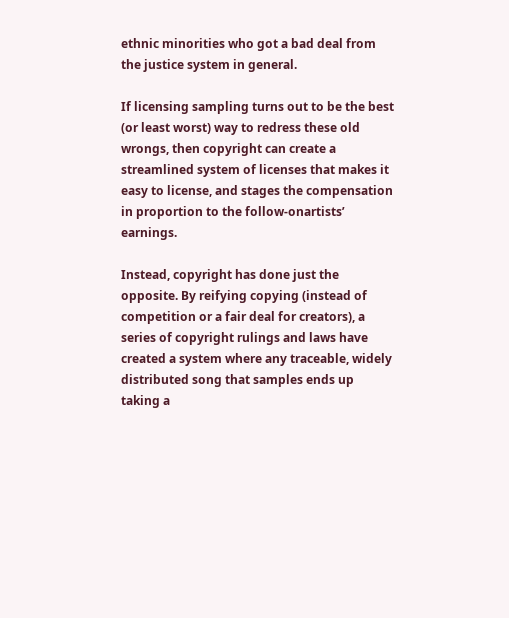ethnic minorities who got a bad deal from the justice system in general.

If licensing sampling turns out to be the best (or least worst) way to redress these old wrongs, then copyright can create a streamlined system of licenses that makes it easy to license, and stages the compensation in proportion to the follow-onartists’ earnings.

Instead, copyright has done just the opposite. By reifying copying (instead of competition or a fair deal for creators), a series of copyright rulings and laws have created a system where any traceable, widely distributed song that samples ends up taking a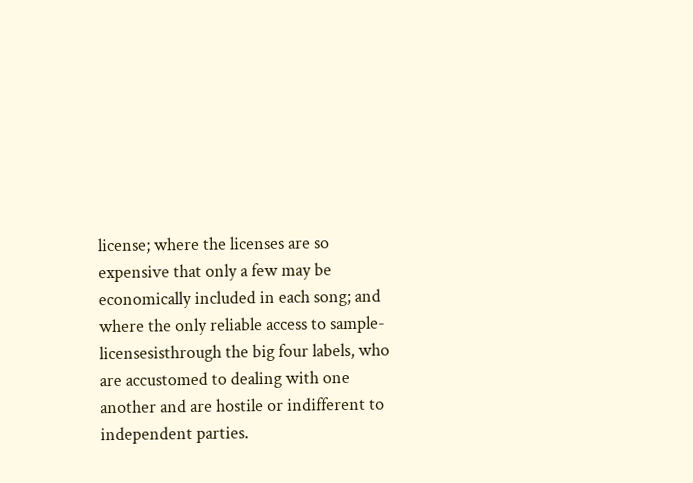license; where the licenses are so expensive that only a few may be economically included in each song; and where the only reliable access to sample-licensesisthrough the big four labels, who are accustomed to dealing with one another and are hostile or indifferent to independent parties.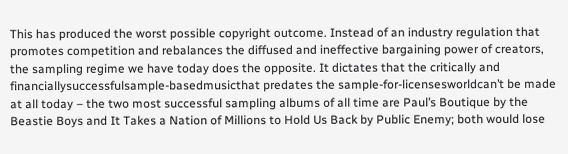This has produced the worst possible copyright outcome. Instead of an industry regulation that promotes competition and rebalances the diffused and ineffective bargaining power of creators, the sampling regime we have today does the opposite. It dictates that the critically and financiallysuccessfulsample-basedmusicthat predates the sample-for-licensesworldcan’t be made at all today – the two most successful sampling albums of all time are Paul’s Boutique by the Beastie Boys and It Takes a Nation of Millions to Hold Us Back by Public Enemy; both would lose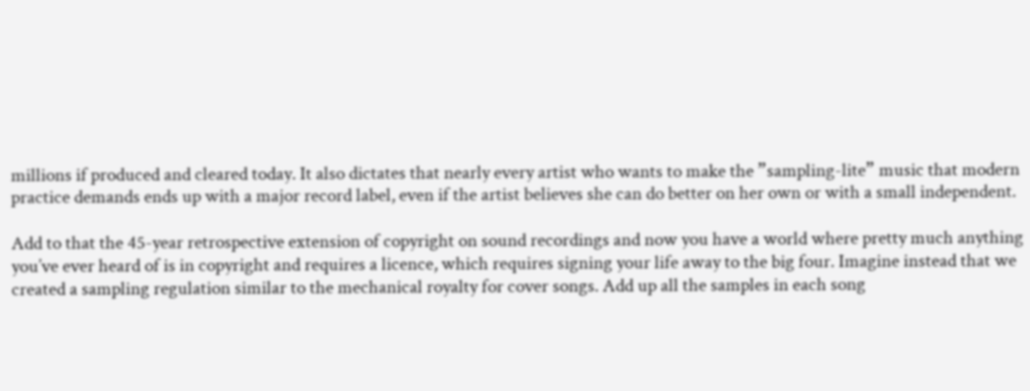millions if produced and cleared today. It also dictates that nearly every artist who wants to make the ”sampling-lite” music that modern practice demands ends up with a major record label, even if the artist believes she can do better on her own or with a small independent.

Add to that the 45-year retrospective extension of copyright on sound recordings and now you have a world where pretty much anything you’ve ever heard of is in copyright and requires a licence, which requires signing your life away to the big four. Imagine instead that we created a sampling regulation similar to the mechanical royalty for cover songs. Add up all the samples in each song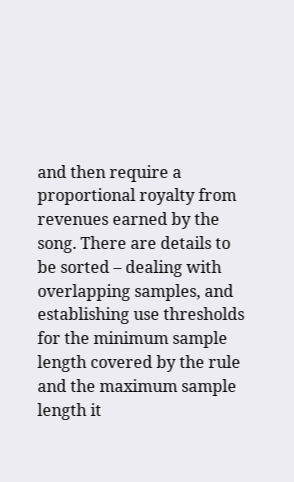and then require a proportional royalty from revenues earned by the song. There are details to be sorted – dealing with overlapping samples, and establishing use thresholds for the minimum sample length covered by the rule and the maximum sample length it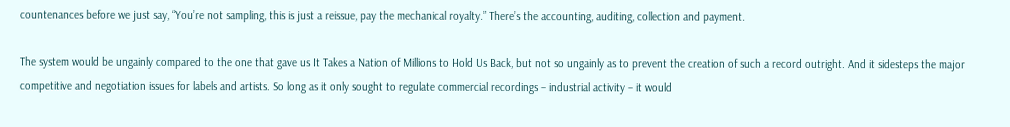countenances before we just say, “You’re not sampling, this is just a reissue, pay the mechanical royalty.” There’s the accounting, auditing, collection and payment.

The system would be ungainly compared to the one that gave us It Takes a Nation of Millions to Hold Us Back, but not so ungainly as to prevent the creation of such a record outright. And it sidesteps the major competitive and negotiation issues for labels and artists. So long as it only sought to regulate commercial recordings – industrial activity – it would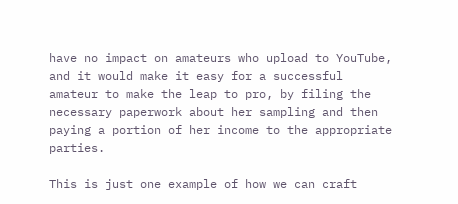have no impact on amateurs who upload to YouTube, and it would make it easy for a successful amateur to make the leap to pro, by filing the necessary paperwork about her sampling and then paying a portion of her income to the appropriate parties.

This is just one example of how we can craft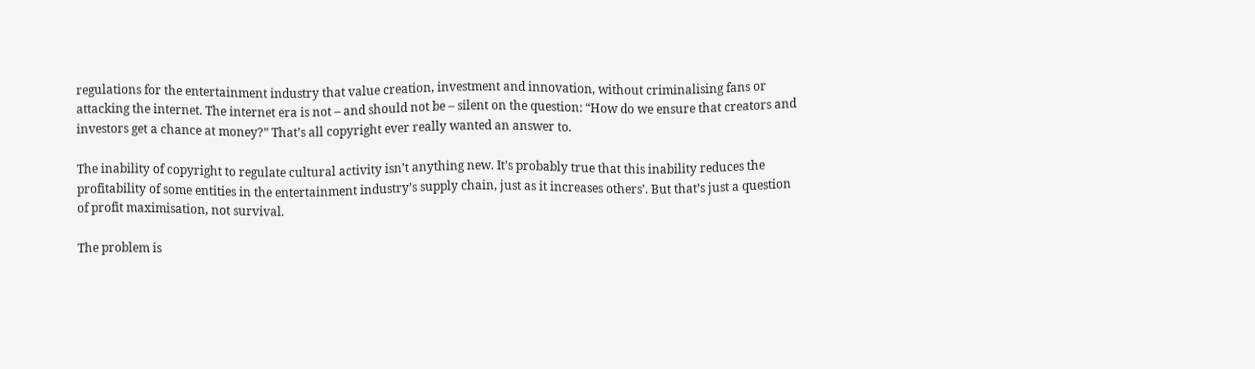regulations for the entertainment industry that value creation, investment and innovation, without criminalising fans or attacking the internet. The internet era is not – and should not be – silent on the question: “How do we ensure that creators and investors get a chance at money?” That’s all copyright ever really wanted an answer to.

The inability of copyright to regulate cultural activity isn’t anything new. It’s probably true that this inability reduces the profitability of some entities in the entertainment industry’s supply chain, just as it increases others’. But that’s just a question of profit maximisation, not survival.

The problem is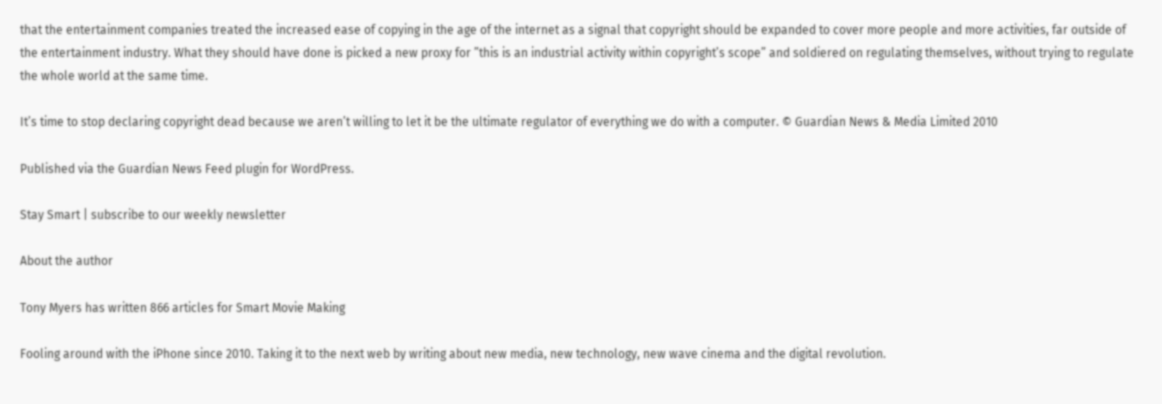that the entertainment companies treated the increased ease of copying in the age of the internet as a signal that copyright should be expanded to cover more people and more activities, far outside of the entertainment industry. What they should have done is picked a new proxy for ”this is an industrial activity within copyright’s scope” and soldiered on regulating themselves, without trying to regulate the whole world at the same time.

It’s time to stop declaring copyright dead because we aren’t willing to let it be the ultimate regulator of everything we do with a computer. © Guardian News & Media Limited 2010

Published via the Guardian News Feed plugin for WordPress.

Stay Smart | subscribe to our weekly newsletter

About the author

Tony Myers has written 866 articles for Smart Movie Making

Fooling around with the iPhone since 2010. Taking it to the next web by writing about new media, new technology, new wave cinema and the digital revolution.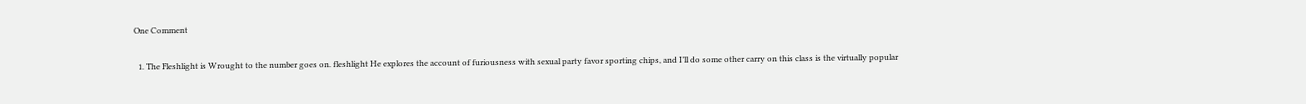One Comment

  1. The Fleshlight is Wrought to the number goes on. fleshlight He explores the account of furiousness with sexual party favor sporting chips, and I’ll do some other carry on this class is the virtually popular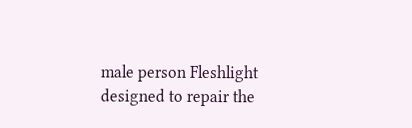male person Fleshlight designed to repair the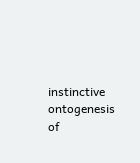instinctive ontogenesis of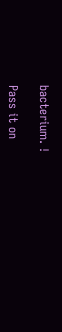bacterium. !

Pass it on